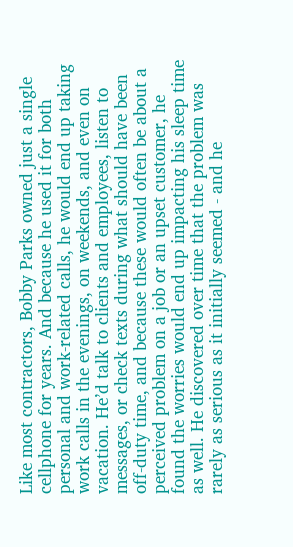Like most contractors, Bobby Parks owned just a single cellphone for years. And because he used it for both personal and work-related calls, he would end up taking work calls in the evenings, on weekends, and even on vacation. He’d talk to clients and employees, listen to messages, or check texts during what should have been off-duty time, and because these would often be about a perceived problem on a job or an upset customer, he found the worries would end up impacting his sleep time as well. He discovered over time that the problem was rarely as serious as it initially seemed - and he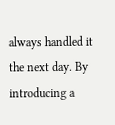always handled it the next day. By introducing a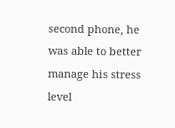second phone, he was able to better manage his stress level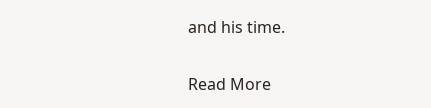and his time.

Read More